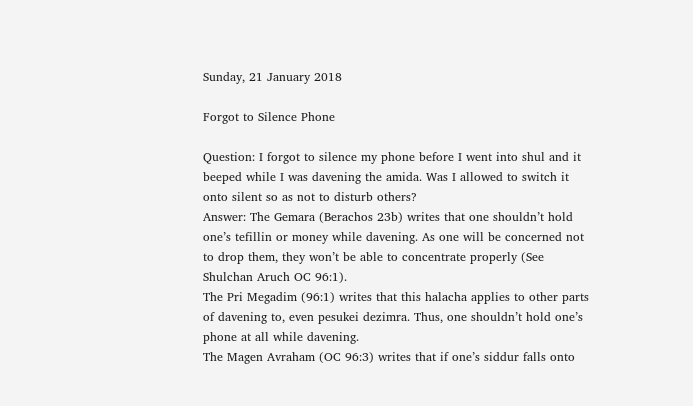Sunday, 21 January 2018

Forgot to Silence Phone

Question: I forgot to silence my phone before I went into shul and it beeped while I was davening the amida. Was I allowed to switch it onto silent so as not to disturb others?
Answer: The Gemara (Berachos 23b) writes that one shouldn’t hold one’s tefillin or money while davening. As one will be concerned not to drop them, they won’t be able to concentrate properly (See Shulchan Aruch OC 96:1).
The Pri Megadim (96:1) writes that this halacha applies to other parts of davening to, even pesukei dezimra. Thus, one shouldn’t hold one’s phone at all while davening.
The Magen Avraham (OC 96:3) writes that if one’s siddur falls onto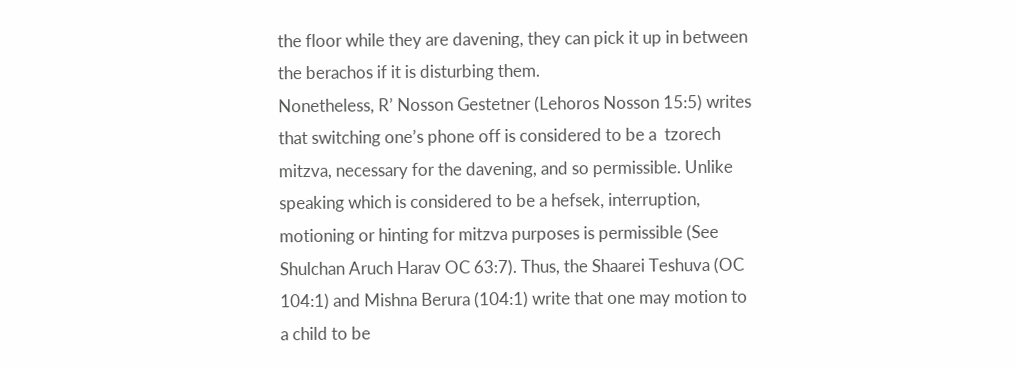the floor while they are davening, they can pick it up in between the berachos if it is disturbing them.
Nonetheless, R’ Nosson Gestetner (Lehoros Nosson 15:5) writes that switching one’s phone off is considered to be a  tzorech mitzva, necessary for the davening, and so permissible. Unlike speaking which is considered to be a hefsek, interruption, motioning or hinting for mitzva purposes is permissible (See Shulchan Aruch Harav OC 63:7). Thus, the Shaarei Teshuva (OC 104:1) and Mishna Berura (104:1) write that one may motion to a child to be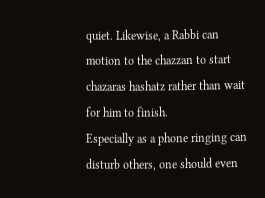quiet. Likewise, a Rabbi can motion to the chazzan to start chazaras hashatz rather than wait for him to finish.
Especially as a phone ringing can disturb others, one should even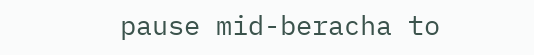pause mid-beracha to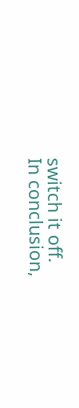switch it off.
In conclusion,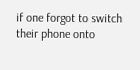if one forgot to switch their phone onto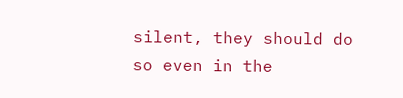silent, they should do so even in the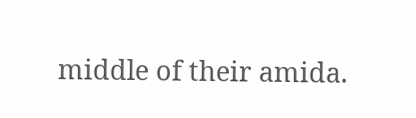middle of their amida.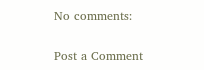No comments:

Post a Comment